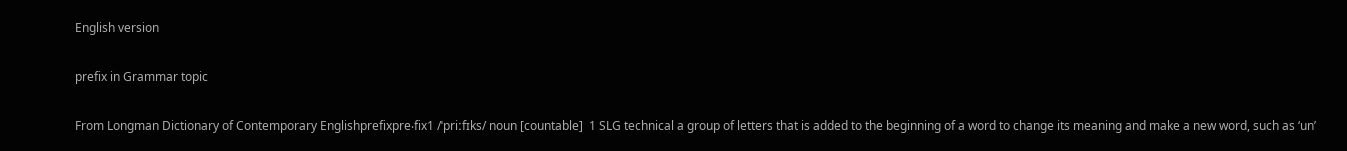English version

prefix in Grammar topic

From Longman Dictionary of Contemporary Englishprefixpre‧fix1 /ˈpriːfɪks/ noun [countable]  1 SLG technical a group of letters that is added to the beginning of a word to change its meaning and make a new word, such as ‘un’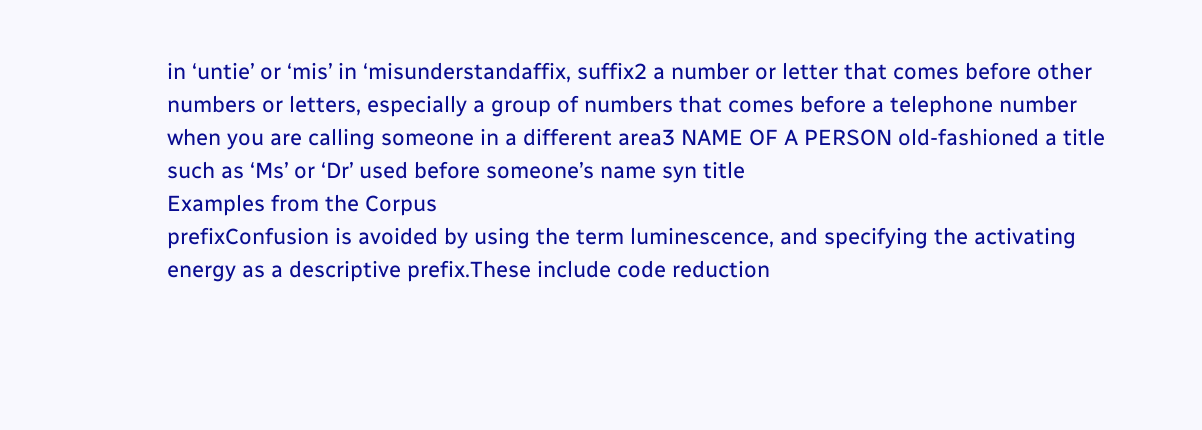in ‘untie’ or ‘mis’ in ‘misunderstandaffix, suffix2 a number or letter that comes before other numbers or letters, especially a group of numbers that comes before a telephone number when you are calling someone in a different area3 NAME OF A PERSON old-fashioned a title such as ‘Ms’ or ‘Dr’ used before someone’s name syn title
Examples from the Corpus
prefixConfusion is avoided by using the term luminescence, and specifying the activating energy as a descriptive prefix.These include code reduction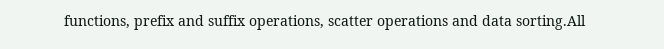functions, prefix and suffix operations, scatter operations and data sorting.All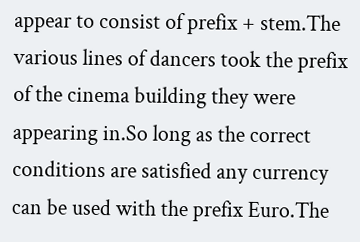appear to consist of prefix + stem.The various lines of dancers took the prefix of the cinema building they were appearing in.So long as the correct conditions are satisfied any currency can be used with the prefix Euro.The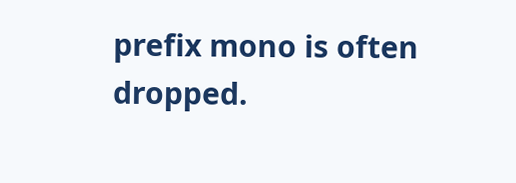prefix mono is often dropped.